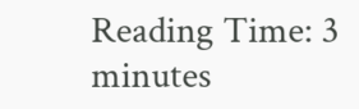Reading Time: 3 minutes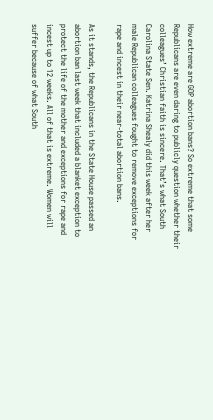How extreme are GOP abortion bans? So extreme that some Republicans are even daring to publicly question whether their colleagues’ Christian faith is sincere. That’s what South Carolina State Sen. Katrina Shealy did this week after her male Republican colleagues fought to remove exceptions for rape and incest in their near-total abortion bans.

As it stands, the Republicans in the State House passed an abortion ban last week that included a blanket exception to protect the life of the mother and exceptions for rape and incest up to 12 weeks. All of that is extreme. Women will suffer because of what South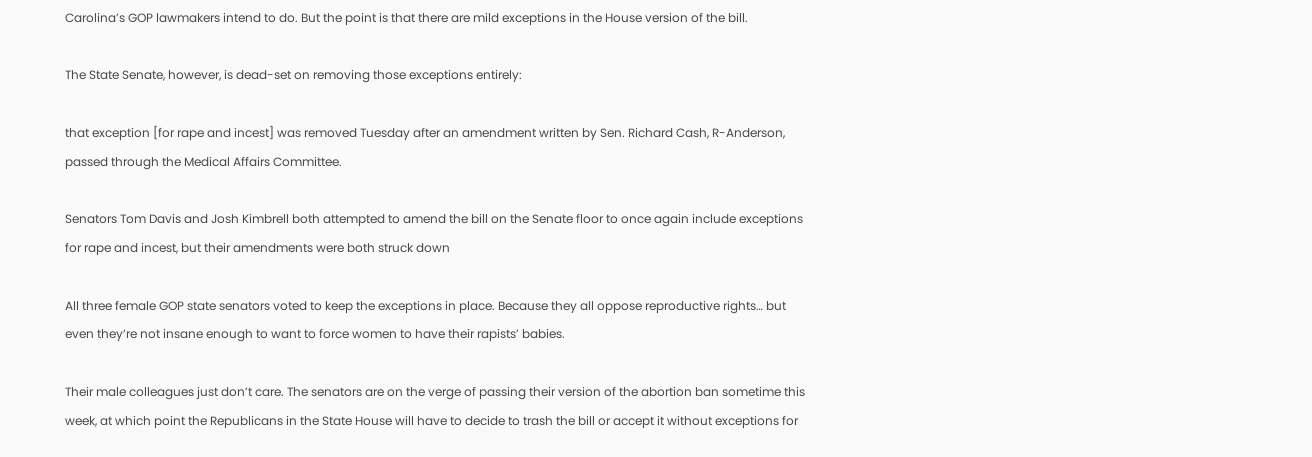Carolina’s GOP lawmakers intend to do. But the point is that there are mild exceptions in the House version of the bill.

The State Senate, however, is dead-set on removing those exceptions entirely:

that exception [for rape and incest] was removed Tuesday after an amendment written by Sen. Richard Cash, R-Anderson, passed through the Medical Affairs Committee.

Senators Tom Davis and Josh Kimbrell both attempted to amend the bill on the Senate floor to once again include exceptions for rape and incest, but their amendments were both struck down

All three female GOP state senators voted to keep the exceptions in place. Because they all oppose reproductive rights… but even they’re not insane enough to want to force women to have their rapists’ babies.

Their male colleagues just don’t care. The senators are on the verge of passing their version of the abortion ban sometime this week, at which point the Republicans in the State House will have to decide to trash the bill or accept it without exceptions for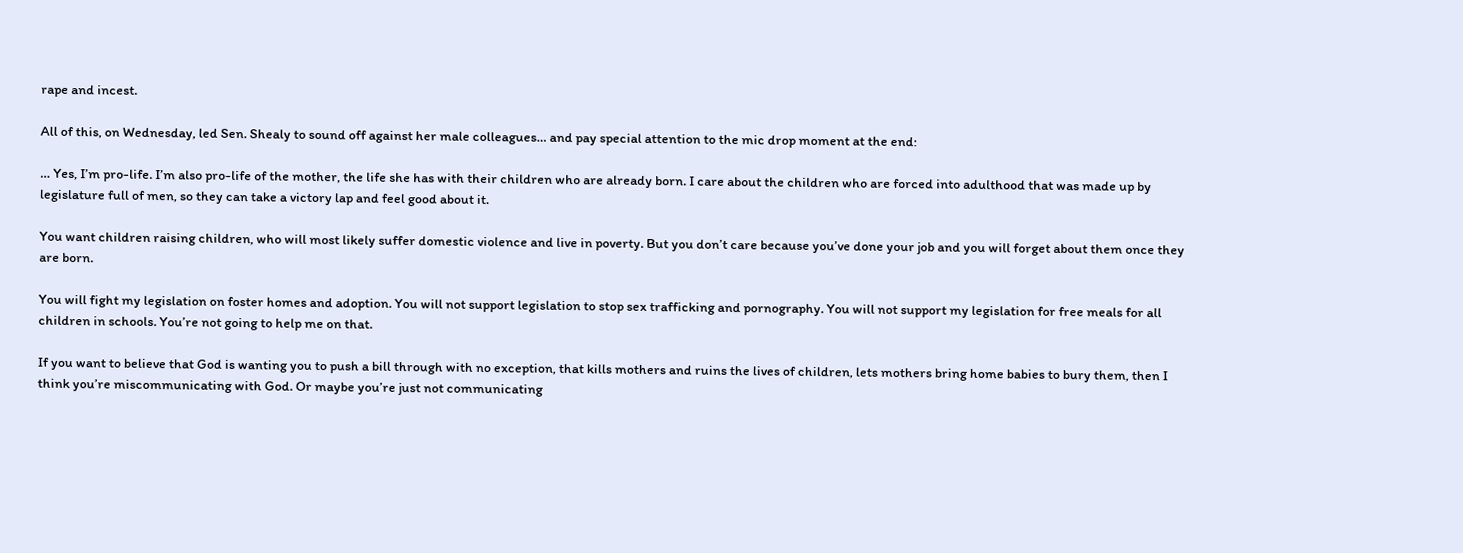rape and incest.

All of this, on Wednesday, led Sen. Shealy to sound off against her male colleagues… and pay special attention to the mic drop moment at the end:

… Yes, I’m pro-life. I’m also pro-life of the mother, the life she has with their children who are already born. I care about the children who are forced into adulthood that was made up by legislature full of men, so they can take a victory lap and feel good about it.

You want children raising children, who will most likely suffer domestic violence and live in poverty. But you don’t care because you’ve done your job and you will forget about them once they are born.

You will fight my legislation on foster homes and adoption. You will not support legislation to stop sex trafficking and pornography. You will not support my legislation for free meals for all children in schools. You’re not going to help me on that.

If you want to believe that God is wanting you to push a bill through with no exception, that kills mothers and ruins the lives of children, lets mothers bring home babies to bury them, then I think you’re miscommunicating with God. Or maybe you’re just not communicating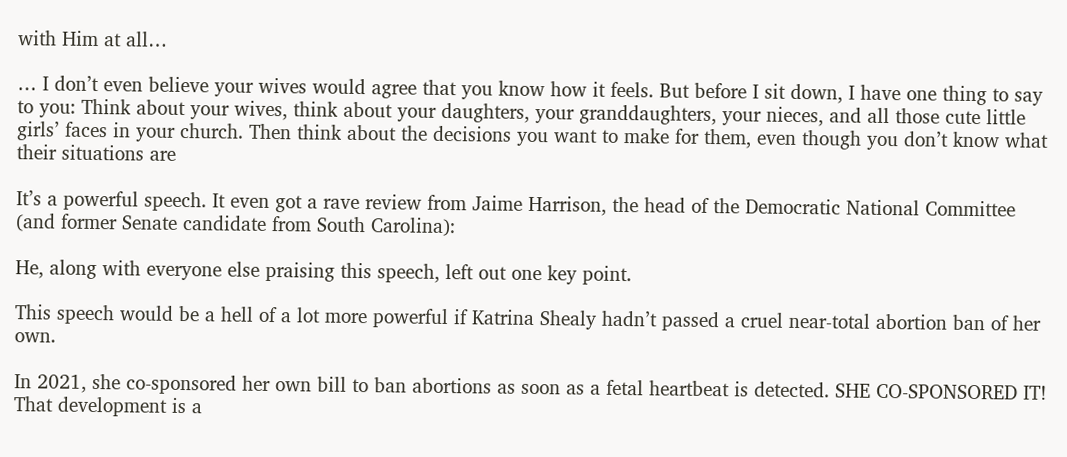with Him at all…

… I don’t even believe your wives would agree that you know how it feels. But before I sit down, I have one thing to say to you: Think about your wives, think about your daughters, your granddaughters, your nieces, and all those cute little girls’ faces in your church. Then think about the decisions you want to make for them, even though you don’t know what their situations are

It’s a powerful speech. It even got a rave review from Jaime Harrison, the head of the Democratic National Committee (and former Senate candidate from South Carolina):

He, along with everyone else praising this speech, left out one key point.

This speech would be a hell of a lot more powerful if Katrina Shealy hadn’t passed a cruel near-total abortion ban of her own.

In 2021, she co-sponsored her own bill to ban abortions as soon as a fetal heartbeat is detected. SHE CO-SPONSORED IT! That development is a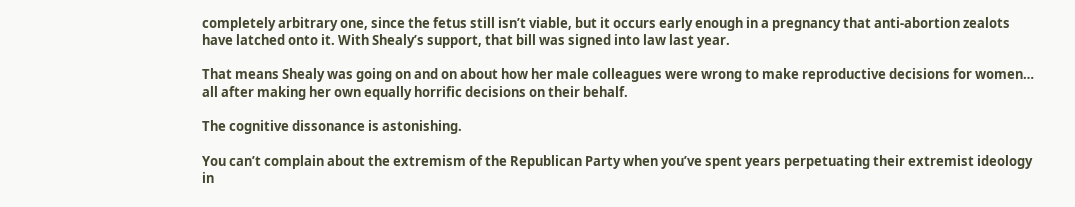completely arbitrary one, since the fetus still isn’t viable, but it occurs early enough in a pregnancy that anti-abortion zealots have latched onto it. With Shealy’s support, that bill was signed into law last year.

That means Shealy was going on and on about how her male colleagues were wrong to make reproductive decisions for women… all after making her own equally horrific decisions on their behalf.

The cognitive dissonance is astonishing.

You can’t complain about the extremism of the Republican Party when you’ve spent years perpetuating their extremist ideology in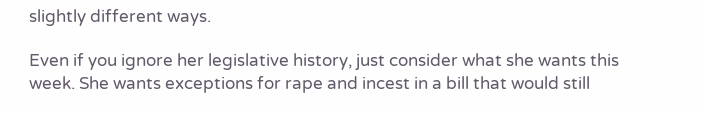slightly different ways.

Even if you ignore her legislative history, just consider what she wants this week. She wants exceptions for rape and incest in a bill that would still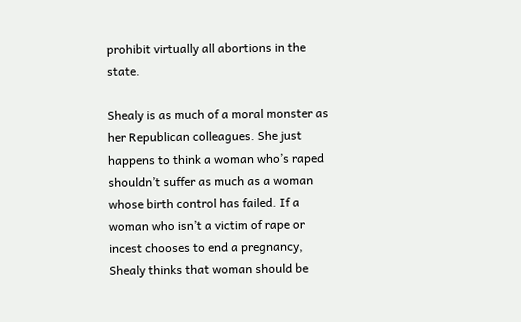prohibit virtually all abortions in the state.

Shealy is as much of a moral monster as her Republican colleagues. She just happens to think a woman who’s raped shouldn’t suffer as much as a woman whose birth control has failed. If a woman who isn’t a victim of rape or incest chooses to end a pregnancy, Shealy thinks that woman should be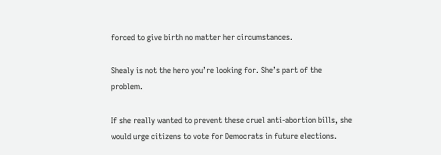forced to give birth no matter her circumstances.

Shealy is not the hero you’re looking for. She’s part of the problem.

If she really wanted to prevent these cruel anti-abortion bills, she would urge citizens to vote for Democrats in future elections.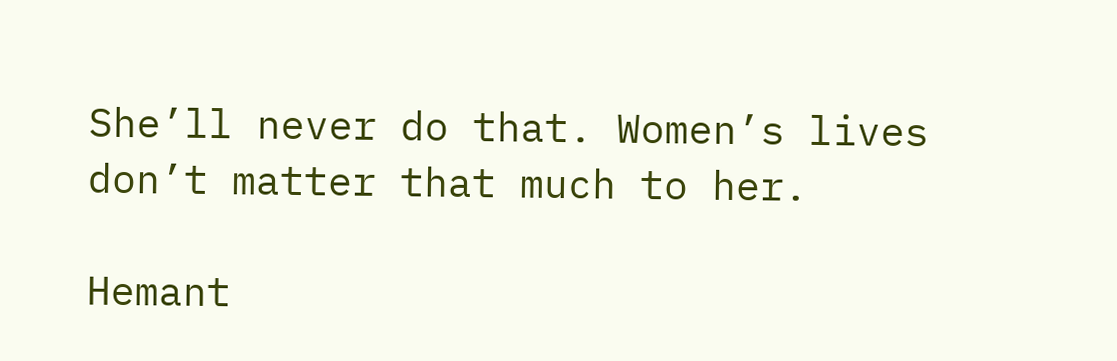She’ll never do that. Women’s lives don’t matter that much to her.

Hemant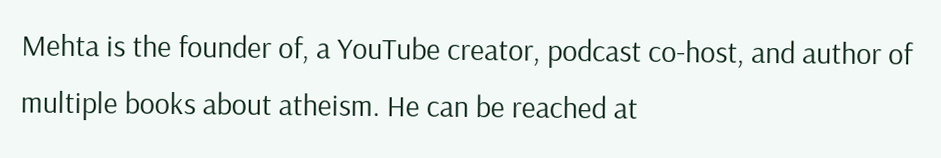Mehta is the founder of, a YouTube creator, podcast co-host, and author of multiple books about atheism. He can be reached at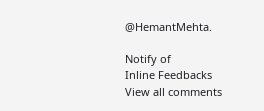@HemantMehta.

Notify of
Inline Feedbacks
View all comments